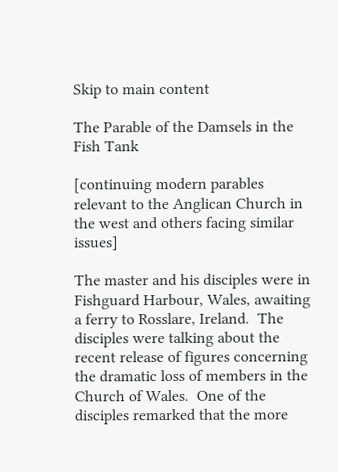Skip to main content

The Parable of the Damsels in the Fish Tank

[continuing modern parables relevant to the Anglican Church in the west and others facing similar issues]

The master and his disciples were in Fishguard Harbour, Wales, awaiting a ferry to Rosslare, Ireland.  The disciples were talking about the recent release of figures concerning the dramatic loss of members in the Church of Wales.  One of the disciples remarked that the more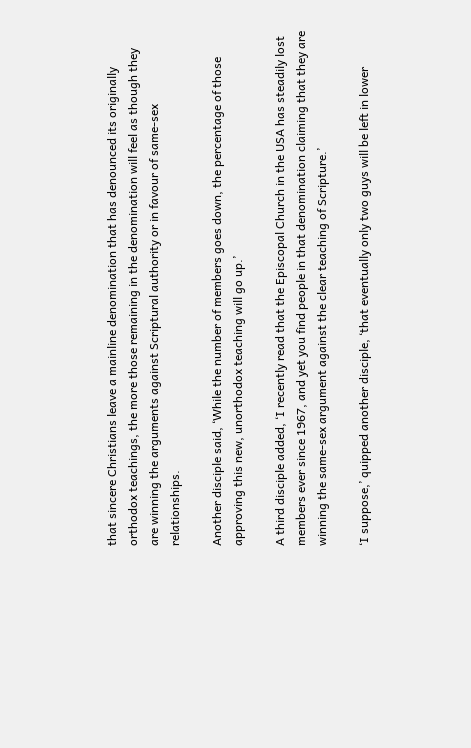that sincere Christians leave a mainline denomination that has denounced its originally orthodox teachings, the more those remaining in the denomination will feel as though they are winning the arguments against Scriptural authority or in favour of same-sex relationships.

Another disciple said, ‘While the number of members goes down, the percentage of those approving this new, unorthodox teaching will go up.’

A third disciple added, ‘I recently read that the Episcopal Church in the USA has steadily lost members ever since 1967, and yet you find people in that denomination claiming that they are winning the same-sex argument against the clear teaching of Scripture.’

‘I suppose,’ quipped another disciple, ‘that eventually only two guys will be left in lower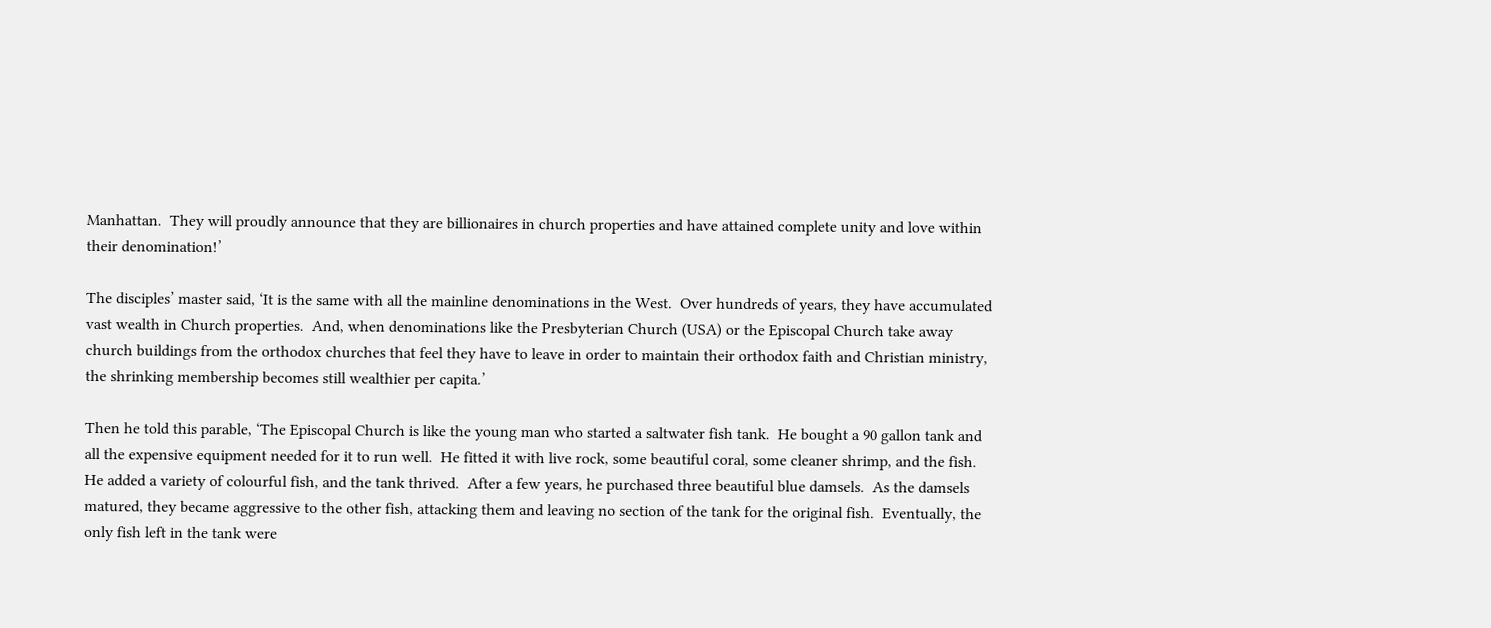Manhattan.  They will proudly announce that they are billionaires in church properties and have attained complete unity and love within their denomination!’

The disciples’ master said, ‘It is the same with all the mainline denominations in the West.  Over hundreds of years, they have accumulated vast wealth in Church properties.  And, when denominations like the Presbyterian Church (USA) or the Episcopal Church take away church buildings from the orthodox churches that feel they have to leave in order to maintain their orthodox faith and Christian ministry, the shrinking membership becomes still wealthier per capita.’

Then he told this parable, ‘The Episcopal Church is like the young man who started a saltwater fish tank.  He bought a 90 gallon tank and all the expensive equipment needed for it to run well.  He fitted it with live rock, some beautiful coral, some cleaner shrimp, and the fish.  He added a variety of colourful fish, and the tank thrived.  After a few years, he purchased three beautiful blue damsels.  As the damsels matured, they became aggressive to the other fish, attacking them and leaving no section of the tank for the original fish.  Eventually, the only fish left in the tank were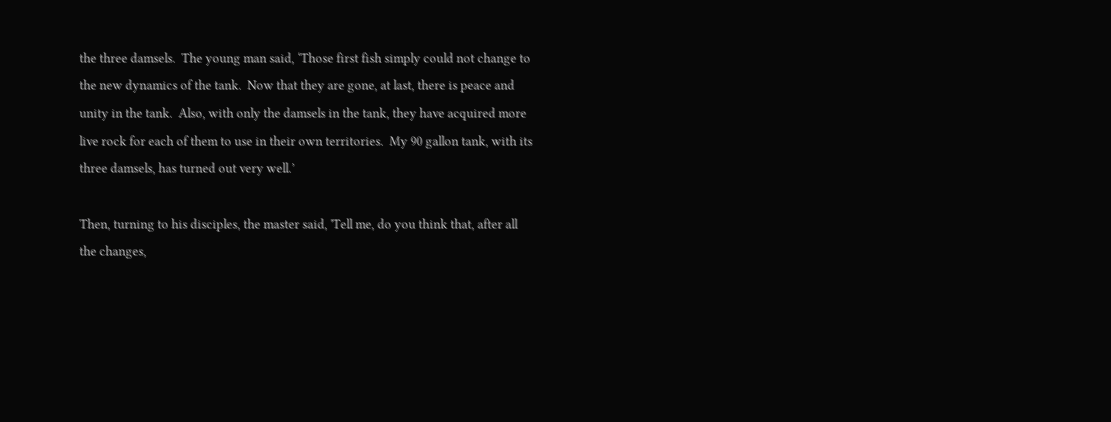the three damsels.  The young man said, ‘Those first fish simply could not change to the new dynamics of the tank.  Now that they are gone, at last, there is peace and unity in the tank.  Also, with only the damsels in the tank, they have acquired more live rock for each of them to use in their own territories.  My 90 gallon tank, with its three damsels, has turned out very well.’

Then, turning to his disciples, the master said, 'Tell me, do you think that, after all the changes,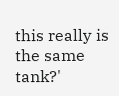this really is the same tank?'